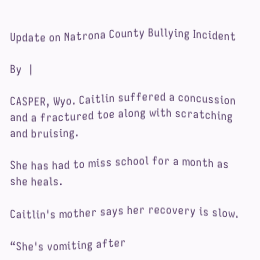Update on Natrona County Bullying Incident

By  |

CASPER, Wyo. Caitlin suffered a concussion and a fractured toe along with scratching and bruising.

She has had to miss school for a month as she heals.

Caitlin's mother says her recovery is slow.

“She's vomiting after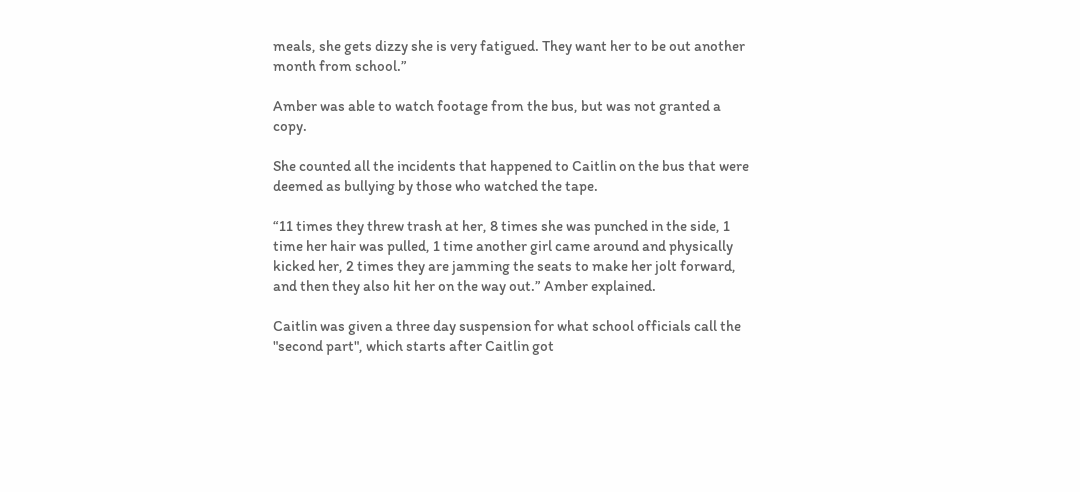meals, she gets dizzy she is very fatigued. They want her to be out another month from school.”

Amber was able to watch footage from the bus, but was not granted a copy.

She counted all the incidents that happened to Caitlin on the bus that were deemed as bullying by those who watched the tape.

“11 times they threw trash at her, 8 times she was punched in the side, 1 time her hair was pulled, 1 time another girl came around and physically kicked her, 2 times they are jamming the seats to make her jolt forward, and then they also hit her on the way out.” Amber explained.

Caitlin was given a three day suspension for what school officials call the "second part", which starts after Caitlin got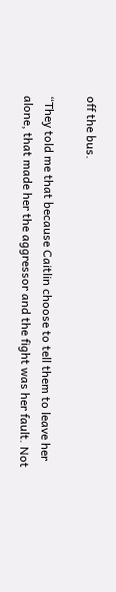off the bus.

“They told me that because Caitlin choose to tell them to leave her alone, that made her the aggressor and the fight was her fault. Not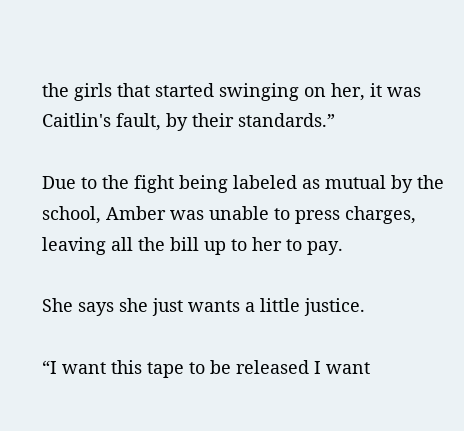the girls that started swinging on her, it was Caitlin's fault, by their standards.”

Due to the fight being labeled as mutual by the school, Amber was unable to press charges, leaving all the bill up to her to pay.

She says she just wants a little justice.

“I want this tape to be released I want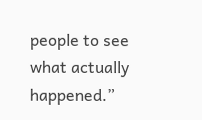people to see what actually happened.”